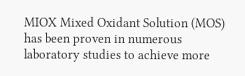MIOX Mixed Oxidant Solution (MOS) has been proven in numerous laboratory studies to achieve more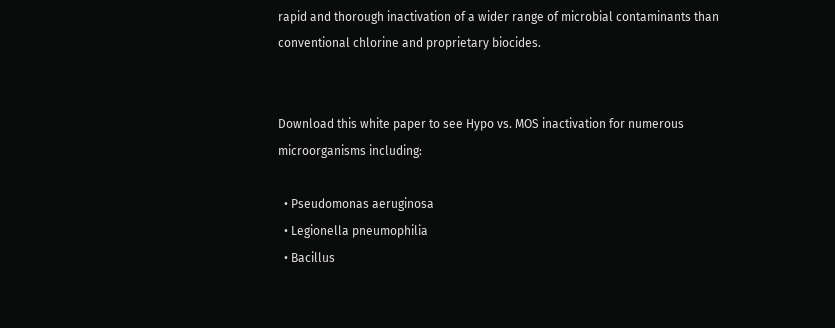rapid and thorough inactivation of a wider range of microbial contaminants than conventional chlorine and proprietary biocides.


Download this white paper to see Hypo vs. MOS inactivation for numerous microorganisms including:

  • Pseudomonas aeruginosa
  • Legionella pneumophilia
  • Bacillus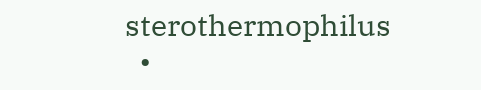sterothermophilus
  •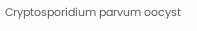Cryptosporidium parvum oocyst